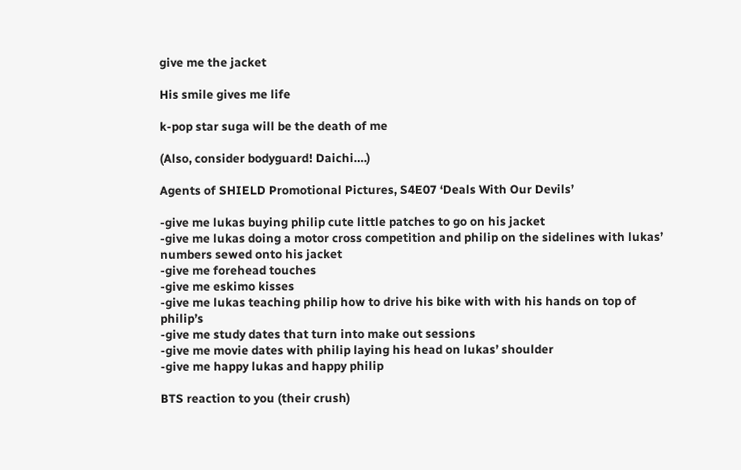give me the jacket

His smile gives me life

k-pop star suga will be the death of me

(Also, consider bodyguard! Daichi….)

Agents of SHIELD Promotional Pictures, S4E07 ‘Deals With Our Devils’

-give me lukas buying philip cute little patches to go on his jacket
-give me lukas doing a motor cross competition and philip on the sidelines with lukas’ numbers sewed onto his jacket
-give me forehead touches
-give me eskimo kisses
-give me lukas teaching philip how to drive his bike with with his hands on top of philip’s
-give me study dates that turn into make out sessions
-give me movie dates with philip laying his head on lukas’ shoulder
-give me happy lukas and happy philip

BTS reaction to you (their crush)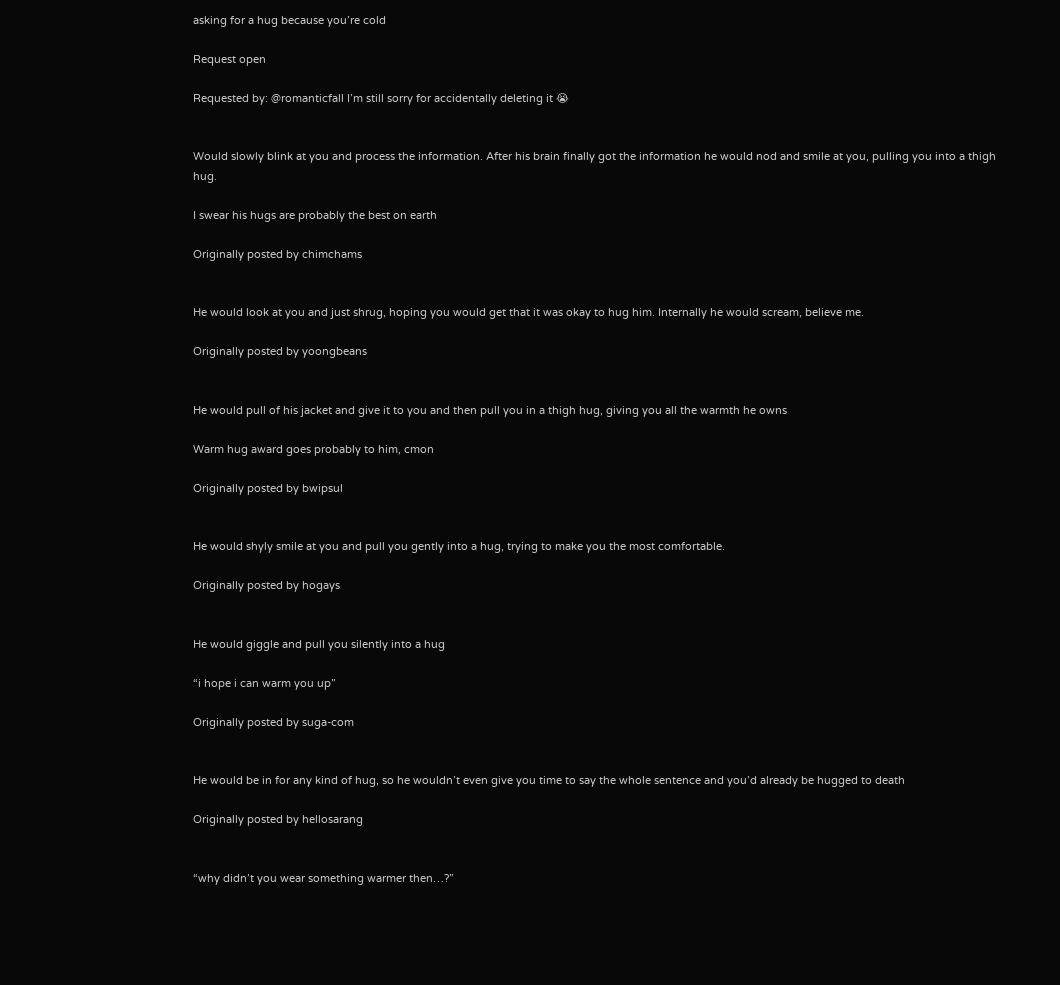asking for a hug because you’re cold

Request open

Requested by: @romanticfall I’m still sorry for accidentally deleting it 😭


Would slowly blink at you and process the information. After his brain finally got the information he would nod and smile at you, pulling you into a thigh hug.

I swear his hugs are probably the best on earth

Originally posted by chimchams


He would look at you and just shrug, hoping you would get that it was okay to hug him. Internally he would scream, believe me.

Originally posted by yoongbeans


He would pull of his jacket and give it to you and then pull you in a thigh hug, giving you all the warmth he owns

Warm hug award goes probably to him, cmon

Originally posted by bwipsul


He would shyly smile at you and pull you gently into a hug, trying to make you the most comfortable.

Originally posted by hogays


He would giggle and pull you silently into a hug

“i hope i can warm you up”

Originally posted by suga-com


He would be in for any kind of hug, so he wouldn’t even give you time to say the whole sentence and you’d already be hugged to death

Originally posted by hellosarang


“why didn’t you wear something warmer then…?”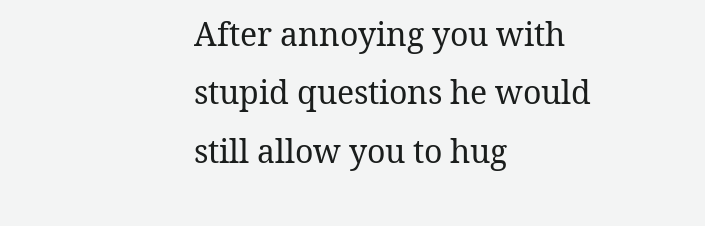After annoying you with stupid questions he would still allow you to hug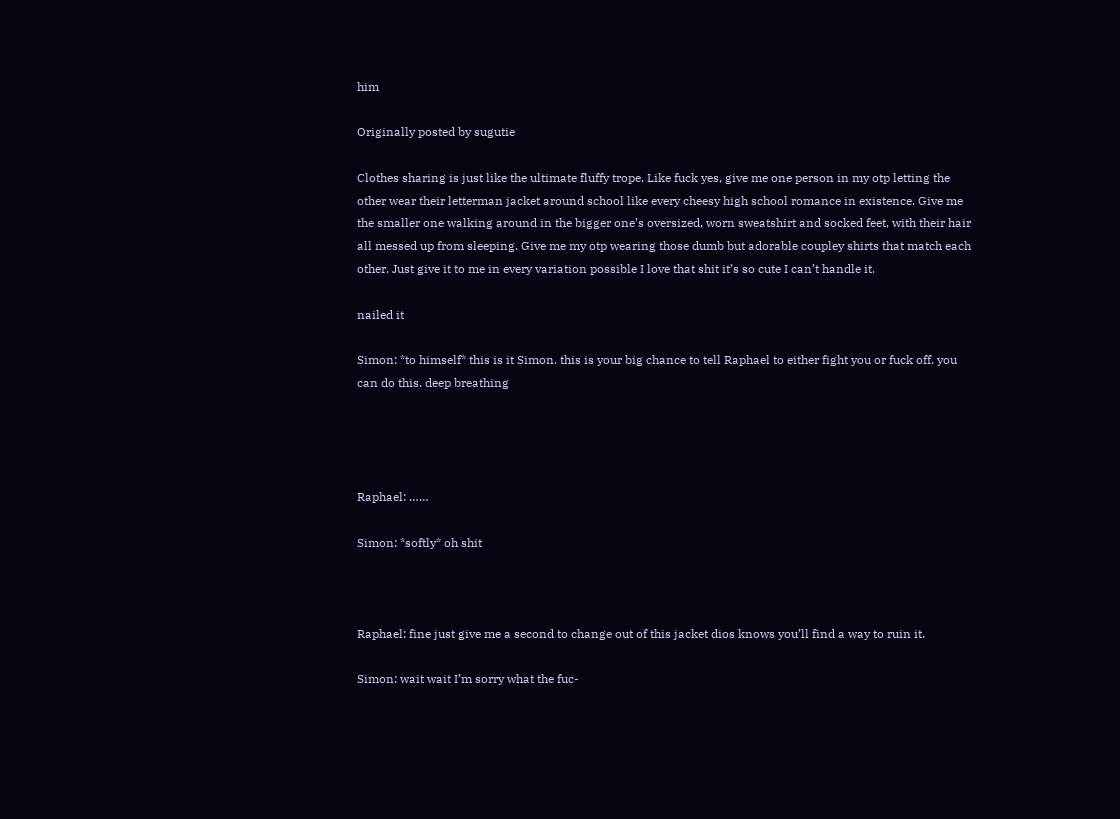him

Originally posted by sugutie

Clothes sharing is just like the ultimate fluffy trope. Like fuck yes, give me one person in my otp letting the other wear their letterman jacket around school like every cheesy high school romance in existence. Give me the smaller one walking around in the bigger one’s oversized, worn sweatshirt and socked feet, with their hair all messed up from sleeping. Give me my otp wearing those dumb but adorable coupley shirts that match each other. Just give it to me in every variation possible I love that shit it’s so cute I can’t handle it.

nailed it

Simon: *to himself* this is it Simon. this is your big chance to tell Raphael to either fight you or fuck off. you can do this. deep breathing




Raphael: ……

Simon: *softly* oh shit



Raphael: fine just give me a second to change out of this jacket dios knows you’ll find a way to ruin it.

Simon: wait wait I’m sorry what the fuc-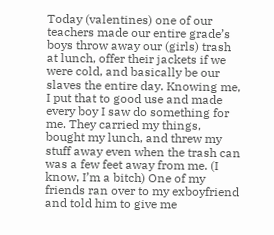Today (valentines) one of our teachers made our entire grade’s boys throw away our (girls) trash at lunch, offer their jackets if we were cold, and basically be our slaves the entire day. Knowing me, I put that to good use and made every boy I saw do something for me. They carried my things, bought my lunch, and threw my stuff away even when the trash can was a few feet away from me. (I know, I’m a bitch) One of my friends ran over to my exboyfriend and told him to give me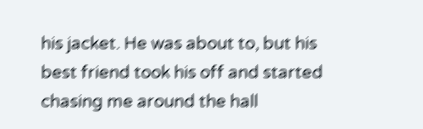his jacket. He was about to, but his best friend took his off and started chasing me around the hall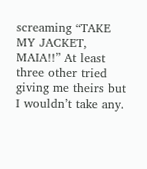screaming “TAKE MY JACKET, MAIA!!” At least three other tried giving me theirs but I wouldn’t take any.